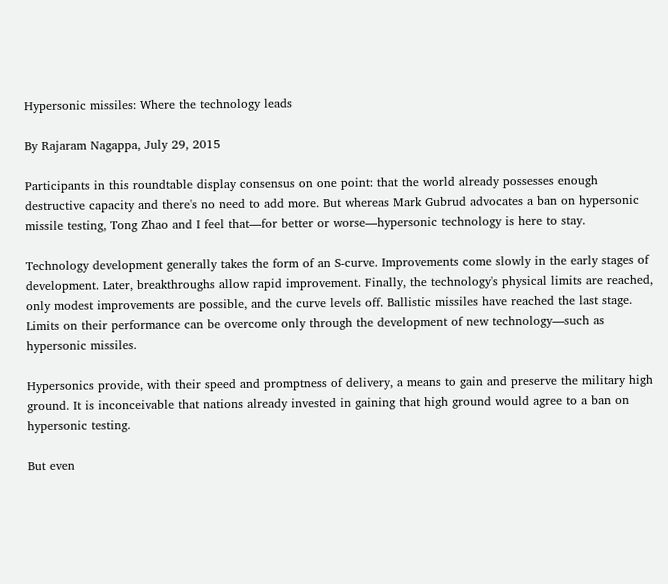Hypersonic missiles: Where the technology leads

By Rajaram Nagappa, July 29, 2015

Participants in this roundtable display consensus on one point: that the world already possesses enough destructive capacity and there's no need to add more. But whereas Mark Gubrud advocates a ban on hypersonic missile testing, Tong Zhao and I feel that—for better or worse—hypersonic technology is here to stay.

Technology development generally takes the form of an S-curve. Improvements come slowly in the early stages of development. Later, breakthroughs allow rapid improvement. Finally, the technology's physical limits are reached, only modest improvements are possible, and the curve levels off. Ballistic missiles have reached the last stage. Limits on their performance can be overcome only through the development of new technology—such as hypersonic missiles.

Hypersonics provide, with their speed and promptness of delivery, a means to gain and preserve the military high ground. It is inconceivable that nations already invested in gaining that high ground would agree to a ban on hypersonic testing.

But even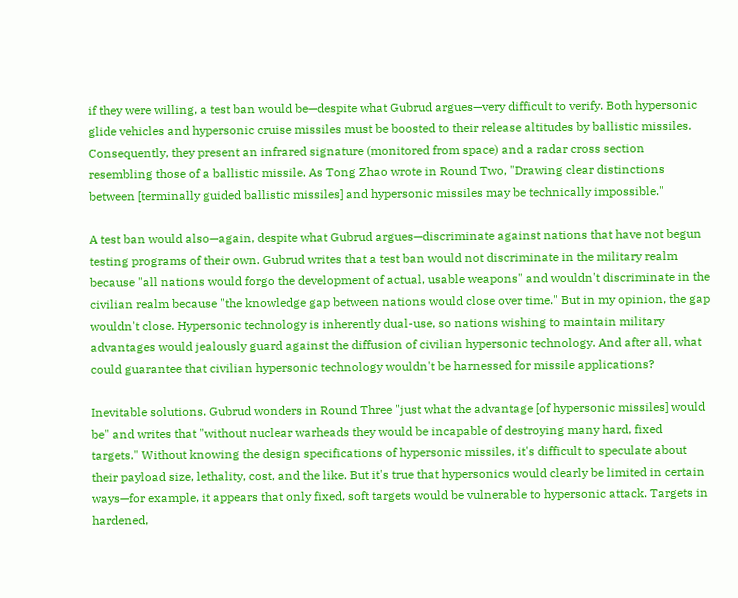if they were willing, a test ban would be—despite what Gubrud argues—very difficult to verify. Both hypersonic glide vehicles and hypersonic cruise missiles must be boosted to their release altitudes by ballistic missiles. Consequently, they present an infrared signature (monitored from space) and a radar cross section resembling those of a ballistic missile. As Tong Zhao wrote in Round Two, "Drawing clear distinctions between [terminally guided ballistic missiles] and hypersonic missiles may be technically impossible."

A test ban would also—again, despite what Gubrud argues—discriminate against nations that have not begun testing programs of their own. Gubrud writes that a test ban would not discriminate in the military realm because "all nations would forgo the development of actual, usable weapons" and wouldn't discriminate in the civilian realm because "the knowledge gap between nations would close over time." But in my opinion, the gap wouldn't close. Hypersonic technology is inherently dual-use, so nations wishing to maintain military advantages would jealously guard against the diffusion of civilian hypersonic technology. And after all, what could guarantee that civilian hypersonic technology wouldn't be harnessed for missile applications?

Inevitable solutions. Gubrud wonders in Round Three "just what the advantage [of hypersonic missiles] would be" and writes that "without nuclear warheads they would be incapable of destroying many hard, fixed targets." Without knowing the design specifications of hypersonic missiles, it's difficult to speculate about their payload size, lethality, cost, and the like. But it's true that hypersonics would clearly be limited in certain ways—for example, it appears that only fixed, soft targets would be vulnerable to hypersonic attack. Targets in hardened,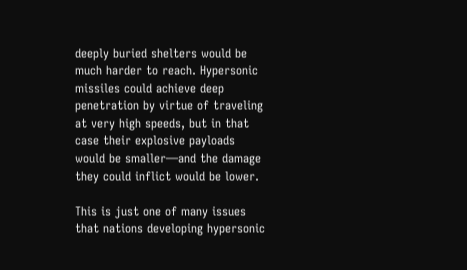deeply buried shelters would be much harder to reach. Hypersonic missiles could achieve deep penetration by virtue of traveling at very high speeds, but in that case their explosive payloads would be smaller—and the damage they could inflict would be lower.

This is just one of many issues that nations developing hypersonic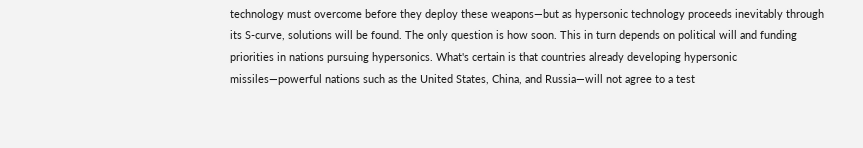technology must overcome before they deploy these weapons—but as hypersonic technology proceeds inevitably through its S-curve, solutions will be found. The only question is how soon. This in turn depends on political will and funding priorities in nations pursuing hypersonics. What's certain is that countries already developing hypersonic missiles—powerful nations such as the United States, China, and Russia—will not agree to a test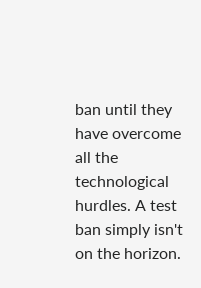ban until they have overcome all the technological hurdles. A test ban simply isn't on the horizon.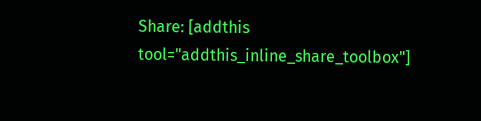Share: [addthis tool="addthis_inline_share_toolbox"]